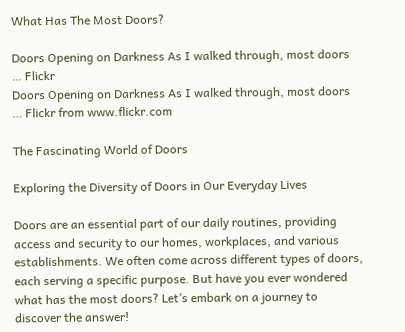What Has The Most Doors?

Doors Opening on Darkness As I walked through, most doors … Flickr
Doors Opening on Darkness As I walked through, most doors … Flickr from www.flickr.com

The Fascinating World of Doors

Exploring the Diversity of Doors in Our Everyday Lives

Doors are an essential part of our daily routines, providing access and security to our homes, workplaces, and various establishments. We often come across different types of doors, each serving a specific purpose. But have you ever wondered what has the most doors? Let’s embark on a journey to discover the answer!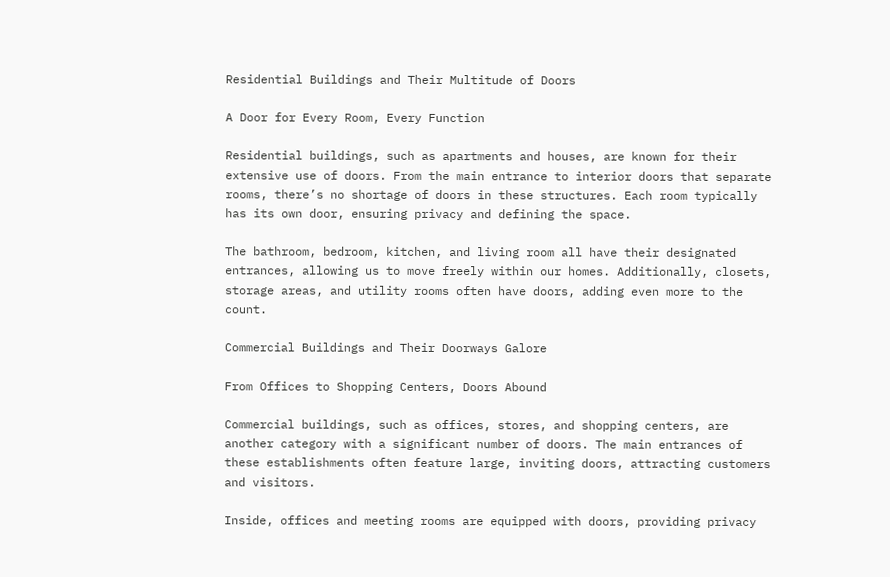Residential Buildings and Their Multitude of Doors

A Door for Every Room, Every Function

Residential buildings, such as apartments and houses, are known for their extensive use of doors. From the main entrance to interior doors that separate rooms, there’s no shortage of doors in these structures. Each room typically has its own door, ensuring privacy and defining the space.

The bathroom, bedroom, kitchen, and living room all have their designated entrances, allowing us to move freely within our homes. Additionally, closets, storage areas, and utility rooms often have doors, adding even more to the count.

Commercial Buildings and Their Doorways Galore

From Offices to Shopping Centers, Doors Abound

Commercial buildings, such as offices, stores, and shopping centers, are another category with a significant number of doors. The main entrances of these establishments often feature large, inviting doors, attracting customers and visitors.

Inside, offices and meeting rooms are equipped with doors, providing privacy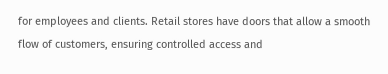for employees and clients. Retail stores have doors that allow a smooth flow of customers, ensuring controlled access and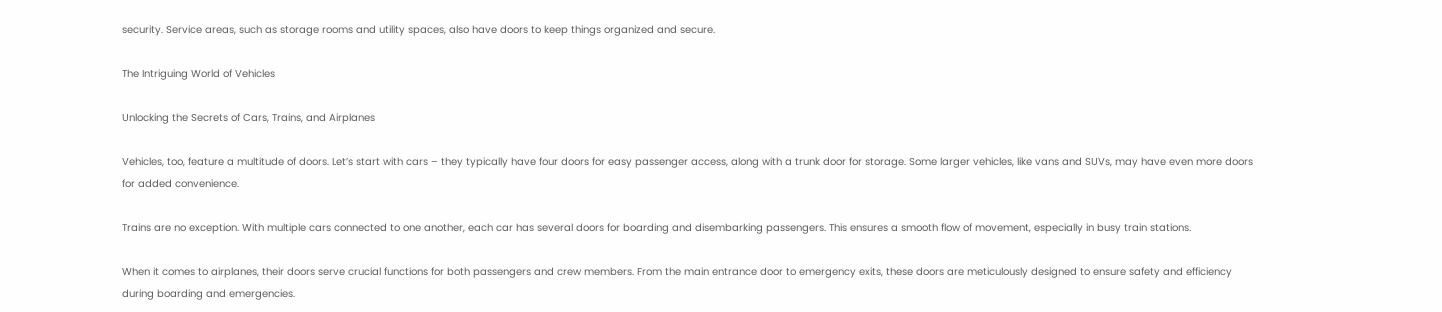security. Service areas, such as storage rooms and utility spaces, also have doors to keep things organized and secure.

The Intriguing World of Vehicles

Unlocking the Secrets of Cars, Trains, and Airplanes

Vehicles, too, feature a multitude of doors. Let’s start with cars – they typically have four doors for easy passenger access, along with a trunk door for storage. Some larger vehicles, like vans and SUVs, may have even more doors for added convenience.

Trains are no exception. With multiple cars connected to one another, each car has several doors for boarding and disembarking passengers. This ensures a smooth flow of movement, especially in busy train stations.

When it comes to airplanes, their doors serve crucial functions for both passengers and crew members. From the main entrance door to emergency exits, these doors are meticulously designed to ensure safety and efficiency during boarding and emergencies.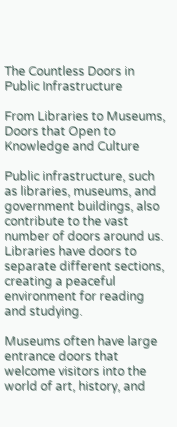The Countless Doors in Public Infrastructure

From Libraries to Museums, Doors that Open to Knowledge and Culture

Public infrastructure, such as libraries, museums, and government buildings, also contribute to the vast number of doors around us. Libraries have doors to separate different sections, creating a peaceful environment for reading and studying.

Museums often have large entrance doors that welcome visitors into the world of art, history, and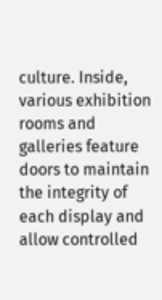culture. Inside, various exhibition rooms and galleries feature doors to maintain the integrity of each display and allow controlled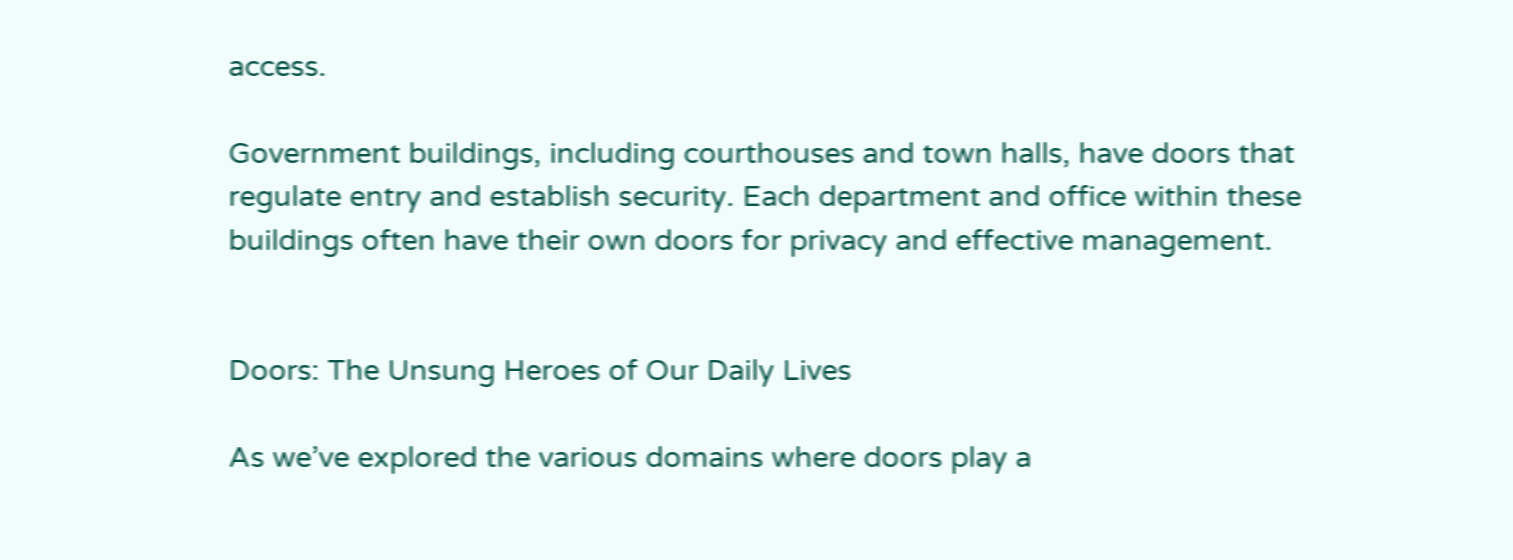access.

Government buildings, including courthouses and town halls, have doors that regulate entry and establish security. Each department and office within these buildings often have their own doors for privacy and effective management.


Doors: The Unsung Heroes of Our Daily Lives

As we’ve explored the various domains where doors play a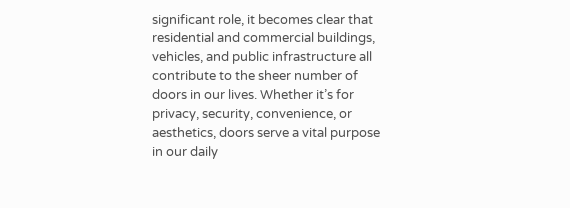significant role, it becomes clear that residential and commercial buildings, vehicles, and public infrastructure all contribute to the sheer number of doors in our lives. Whether it’s for privacy, security, convenience, or aesthetics, doors serve a vital purpose in our daily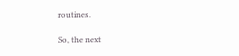routines.

So, the next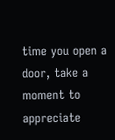time you open a door, take a moment to appreciate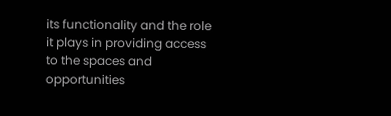its functionality and the role it plays in providing access to the spaces and opportunities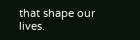that shape our lives.